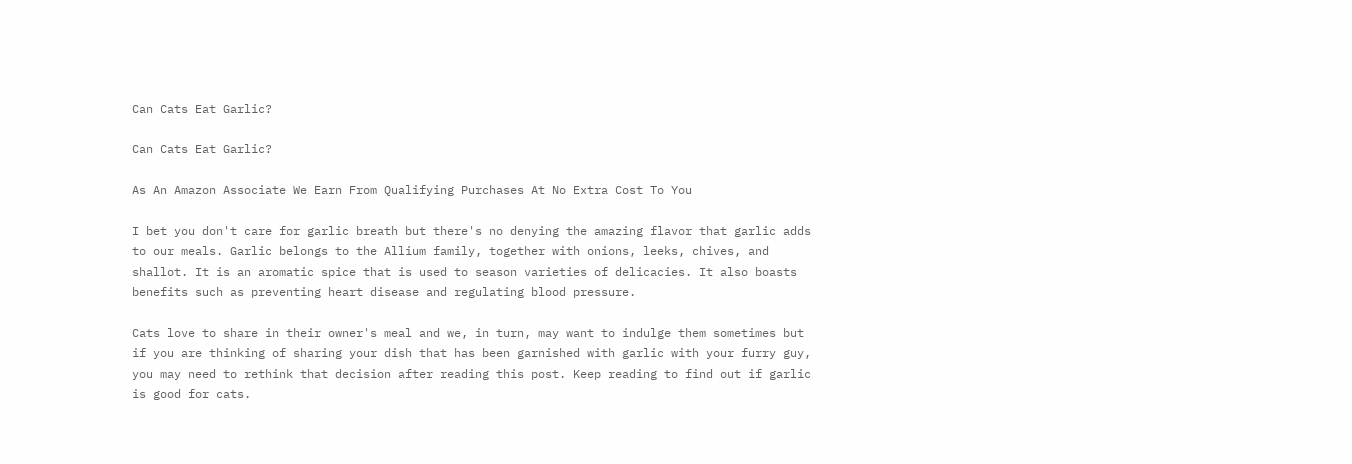Can Cats Eat Garlic?

Can Cats Eat Garlic?

As An Amazon Associate We Earn From Qualifying Purchases At No Extra Cost To You

I bet you don't care for garlic breath but there's no denying the amazing flavor that garlic adds to our meals. Garlic belongs to the Allium family, together with onions, leeks, chives, and shallot. It is an aromatic spice that is used to season varieties of delicacies. It also boasts benefits such as preventing heart disease and regulating blood pressure.

Cats love to share in their owner's meal and we, in turn, may want to indulge them sometimes but if you are thinking of sharing your dish that has been garnished with garlic with your furry guy, you may need to rethink that decision after reading this post. Keep reading to find out if garlic is good for cats.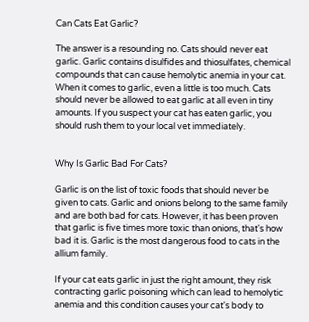Can Cats Eat Garlic?

The answer is a resounding no. Cats should never eat garlic. Garlic contains disulfides and thiosulfates, chemical compounds that can cause hemolytic anemia in your cat. When it comes to garlic, even a little is too much. Cats should never be allowed to eat garlic at all even in tiny amounts. If you suspect your cat has eaten garlic, you should rush them to your local vet immediately.


Why Is Garlic Bad For Cats?

Garlic is on the list of toxic foods that should never be given to cats. Garlic and onions belong to the same family and are both bad for cats. However, it has been proven that garlic is five times more toxic than onions, that's how bad it is. Garlic is the most dangerous food to cats in the allium family.

If your cat eats garlic in just the right amount, they risk contracting garlic poisoning which can lead to hemolytic anemia and this condition causes your cat's body to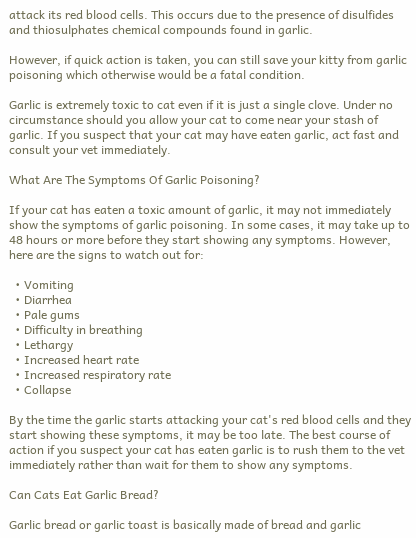attack its red blood cells. This occurs due to the presence of disulfides and thiosulphates chemical compounds found in garlic.

However, if quick action is taken, you can still save your kitty from garlic poisoning which otherwise would be a fatal condition.

Garlic is extremely toxic to cat even if it is just a single clove. Under no circumstance should you allow your cat to come near your stash of garlic. If you suspect that your cat may have eaten garlic, act fast and consult your vet immediately.

What Are The Symptoms Of Garlic Poisoning?

If your cat has eaten a toxic amount of garlic, it may not immediately show the symptoms of garlic poisoning. In some cases, it may take up to 48 hours or more before they start showing any symptoms. However, here are the signs to watch out for:

  • Vomiting
  • Diarrhea
  • Pale gums
  • Difficulty in breathing
  • Lethargy
  • Increased heart rate
  • Increased respiratory rate
  • Collapse

By the time the garlic starts attacking your cat's red blood cells and they start showing these symptoms, it may be too late. The best course of action if you suspect your cat has eaten garlic is to rush them to the vet immediately rather than wait for them to show any symptoms.

Can Cats Eat Garlic Bread?

Garlic bread or garlic toast is basically made of bread and garlic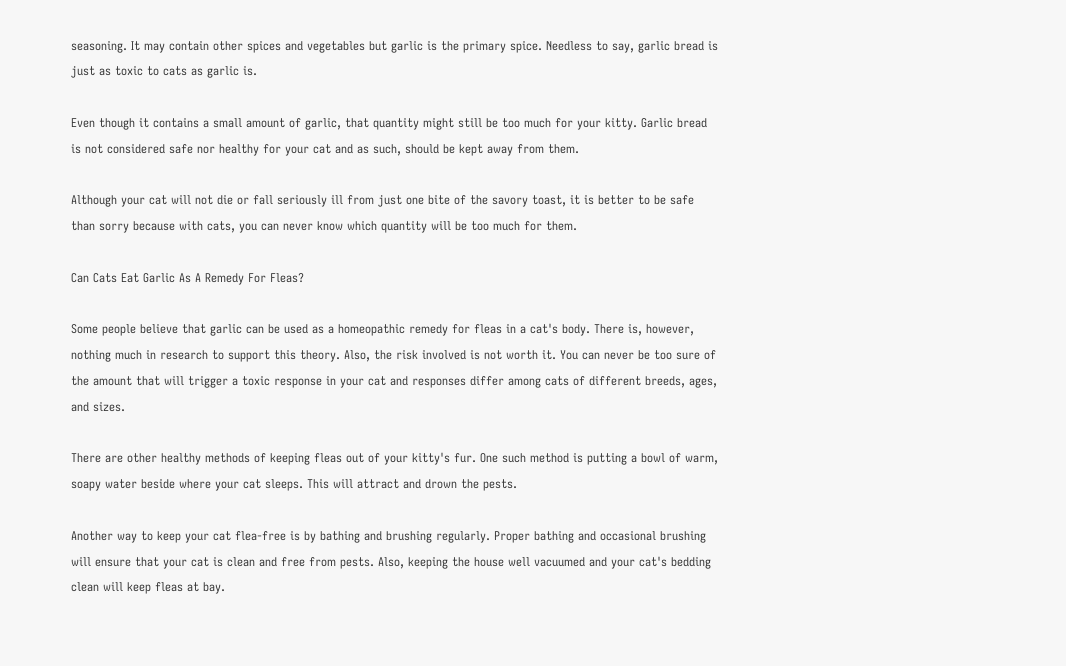seasoning. It may contain other spices and vegetables but garlic is the primary spice. Needless to say, garlic bread is just as toxic to cats as garlic is.

Even though it contains a small amount of garlic, that quantity might still be too much for your kitty. Garlic bread is not considered safe nor healthy for your cat and as such, should be kept away from them.

Although your cat will not die or fall seriously ill from just one bite of the savory toast, it is better to be safe than sorry because with cats, you can never know which quantity will be too much for them.

Can Cats Eat Garlic As A Remedy For Fleas?

Some people believe that garlic can be used as a homeopathic remedy for fleas in a cat's body. There is, however, nothing much in research to support this theory. Also, the risk involved is not worth it. You can never be too sure of the amount that will trigger a toxic response in your cat and responses differ among cats of different breeds, ages, and sizes.

There are other healthy methods of keeping fleas out of your kitty's fur. One such method is putting a bowl of warm, soapy water beside where your cat sleeps. This will attract and drown the pests.

Another way to keep your cat flea-free is by bathing and brushing regularly. Proper bathing and occasional brushing will ensure that your cat is clean and free from pests. Also, keeping the house well vacuumed and your cat's bedding clean will keep fleas at bay.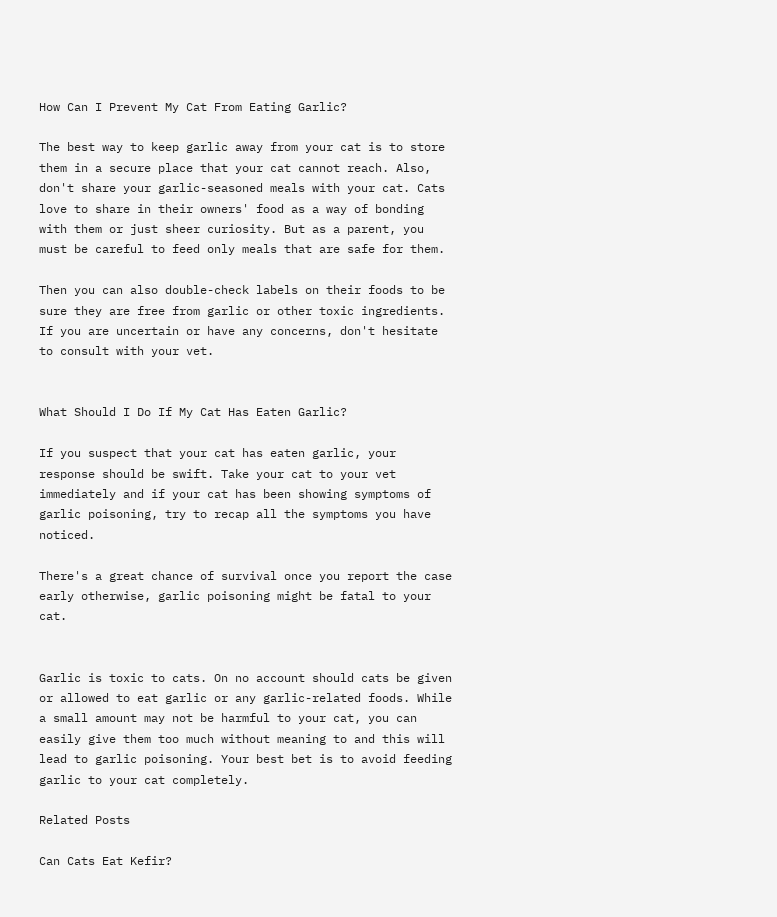How Can I Prevent My Cat From Eating Garlic?

The best way to keep garlic away from your cat is to store them in a secure place that your cat cannot reach. Also, don't share your garlic-seasoned meals with your cat. Cats love to share in their owners' food as a way of bonding with them or just sheer curiosity. But as a parent, you must be careful to feed only meals that are safe for them.

Then you can also double-check labels on their foods to be sure they are free from garlic or other toxic ingredients. If you are uncertain or have any concerns, don't hesitate to consult with your vet.


What Should I Do If My Cat Has Eaten Garlic?

If you suspect that your cat has eaten garlic, your response should be swift. Take your cat to your vet immediately and if your cat has been showing symptoms of garlic poisoning, try to recap all the symptoms you have noticed.

There's a great chance of survival once you report the case early otherwise, garlic poisoning might be fatal to your cat.


Garlic is toxic to cats. On no account should cats be given or allowed to eat garlic or any garlic-related foods. While a small amount may not be harmful to your cat, you can easily give them too much without meaning to and this will lead to garlic poisoning. Your best bet is to avoid feeding garlic to your cat completely.

Related Posts

Can Cats Eat Kefir?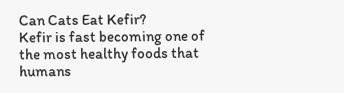Can Cats Eat Kefir?
Kefir is fast becoming one of the most healthy foods that humans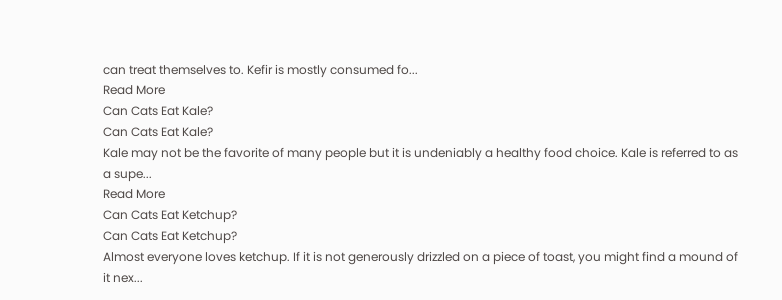can treat themselves to. Kefir is mostly consumed fo...
Read More
Can Cats Eat Kale?
Can Cats Eat Kale?
Kale may not be the favorite of many people but it is undeniably a healthy food choice. Kale is referred to as a supe...
Read More
Can Cats Eat Ketchup?
Can Cats Eat Ketchup?
Almost everyone loves ketchup. If it is not generously drizzled on a piece of toast, you might find a mound of it nex...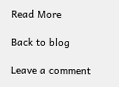Read More

Back to blog

Leave a comment